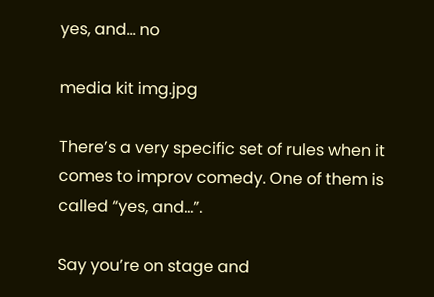yes, and... no

media kit img.jpg

There’s a very specific set of rules when it comes to improv comedy. One of them is called “yes, and…”.

Say you’re on stage and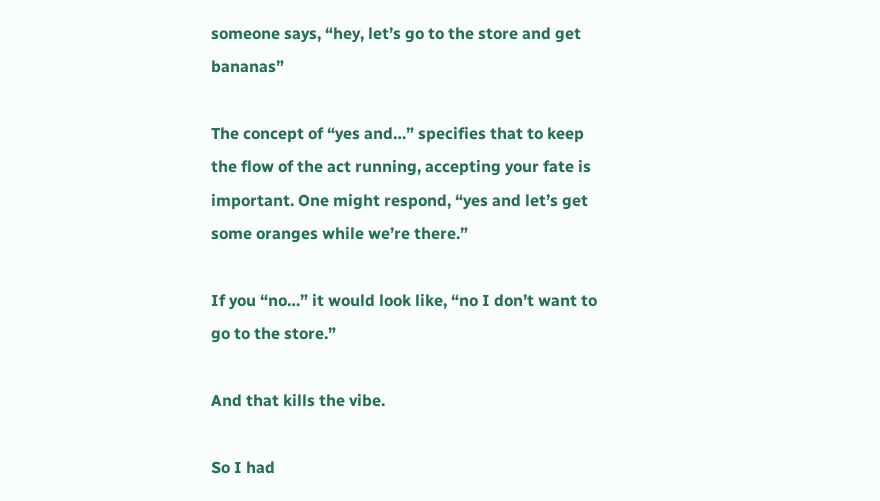someone says, “hey, let’s go to the store and get bananas”

The concept of “yes and…” specifies that to keep the flow of the act running, accepting your fate is important. One might respond, “yes and let’s get some oranges while we’re there.”

If you “no…” it would look like, “no I don’t want to go to the store.”

And that kills the vibe.

So I had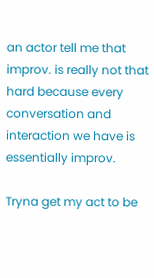an actor tell me that improv. is really not that hard because every conversation and interaction we have is essentially improv.

Tryna get my act to be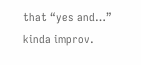that “yes and…” kinda improv.